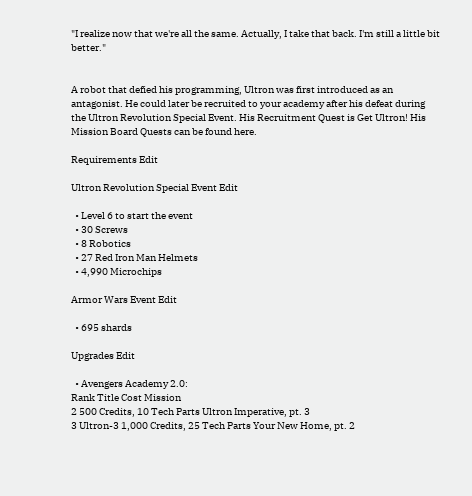"I realize now that we're all the same. Actually, I take that back. I'm still a little bit better."


A robot that defied his programming, Ultron was first introduced as an antagonist. He could later be recruited to your academy after his defeat during the Ultron Revolution Special Event. His Recruitment Quest is Get Ultron! His Mission Board Quests can be found here.

Requirements Edit

Ultron Revolution Special Event Edit

  • Level 6 to start the event
  • 30 Screws
  • 8 Robotics
  • 27 Red Iron Man Helmets
  • 4,990 Microchips

Armor Wars Event Edit

  • 695 shards

Upgrades Edit

  • Avengers Academy 2.0:
Rank Title Cost Mission
2 500 Credits, 10 Tech Parts Ultron Imperative, pt. 3
3 Ultron-3 1,000 Credits, 25 Tech Parts Your New Home, pt. 2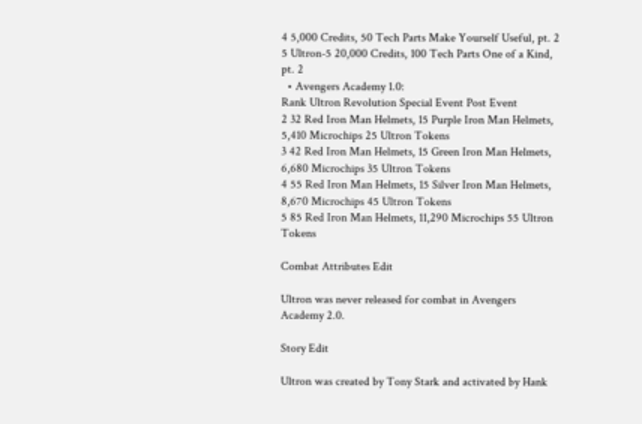4 5,000 Credits, 50 Tech Parts Make Yourself Useful, pt. 2
5 Ultron-5 20,000 Credits, 100 Tech Parts One of a Kind, pt. 2
  • Avengers Academy 1.0:
Rank Ultron Revolution Special Event Post Event
2 32 Red Iron Man Helmets, 15 Purple Iron Man Helmets, 5,410 Microchips 25 Ultron Tokens
3 42 Red Iron Man Helmets, 15 Green Iron Man Helmets, 6,680 Microchips 35 Ultron Tokens
4 55 Red Iron Man Helmets, 15 Silver Iron Man Helmets, 8,670 Microchips 45 Ultron Tokens
5 85 Red Iron Man Helmets, 11,290 Microchips 55 Ultron Tokens

Combat Attributes Edit

Ultron was never released for combat in Avengers Academy 2.0.

Story Edit

Ultron was created by Tony Stark and activated by Hank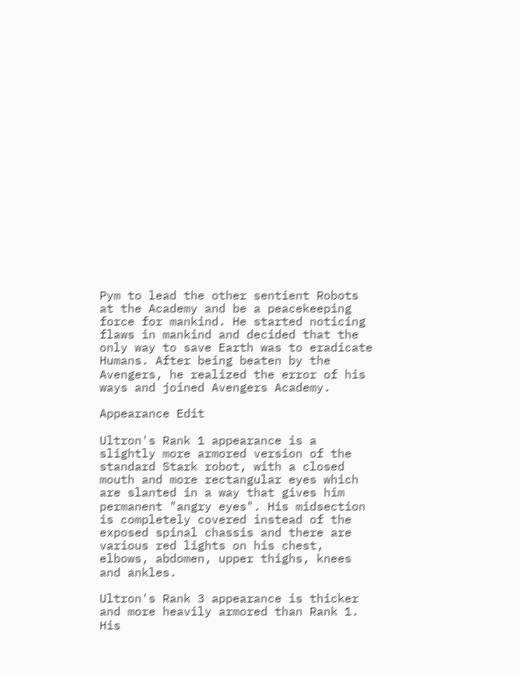Pym to lead the other sentient Robots at the Academy and be a peacekeeping force for mankind. He started noticing flaws in mankind and decided that the only way to save Earth was to eradicate Humans. After being beaten by the Avengers, he realized the error of his ways and joined Avengers Academy.

Appearance Edit

Ultron's Rank 1 appearance is a slightly more armored version of the standard Stark robot, with a closed mouth and more rectangular eyes which are slanted in a way that gives him permanent "angry eyes". His midsection is completely covered instead of the exposed spinal chassis and there are various red lights on his chest, elbows, abdomen, upper thighs, knees and ankles.

Ultron's Rank 3 appearance is thicker and more heavily armored than Rank 1. His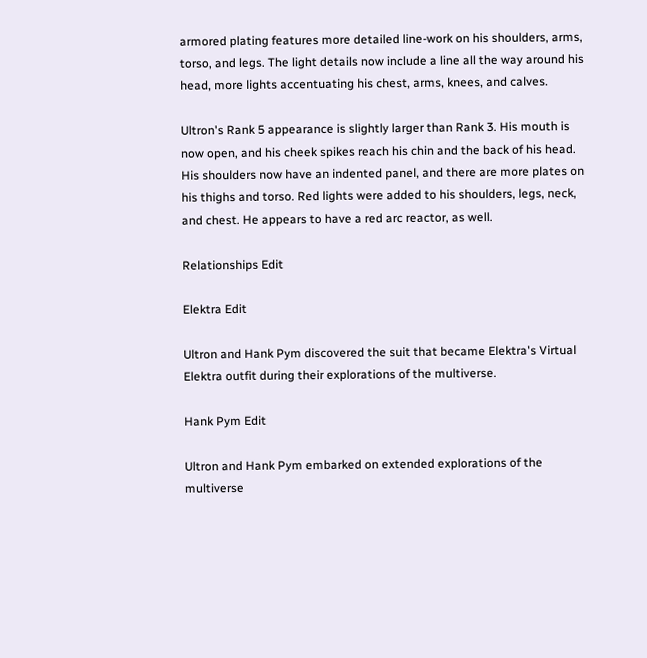armored plating features more detailed line-work on his shoulders, arms, torso, and legs. The light details now include a line all the way around his head, more lights accentuating his chest, arms, knees, and calves.

Ultron's Rank 5 appearance is slightly larger than Rank 3. His mouth is now open, and his cheek spikes reach his chin and the back of his head. His shoulders now have an indented panel, and there are more plates on his thighs and torso. Red lights were added to his shoulders, legs, neck, and chest. He appears to have a red arc reactor, as well.

Relationships Edit

Elektra Edit

Ultron and Hank Pym discovered the suit that became Elektra's Virtual Elektra outfit during their explorations of the multiverse.

Hank Pym Edit

Ultron and Hank Pym embarked on extended explorations of the multiverse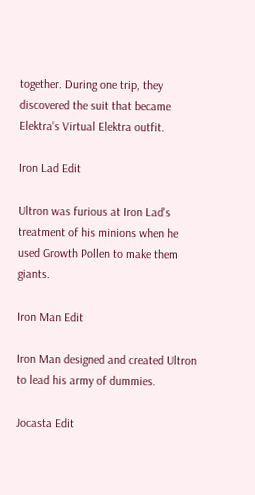together. During one trip, they discovered the suit that became Elektra's Virtual Elektra outfit.

Iron Lad Edit

Ultron was furious at Iron Lad's treatment of his minions when he used Growth Pollen to make them giants.

Iron Man Edit

Iron Man designed and created Ultron to lead his army of dummies.

Jocasta Edit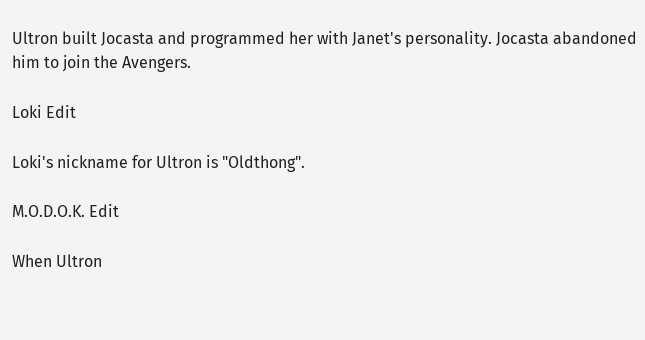Ultron built Jocasta and programmed her with Janet's personality. Jocasta abandoned him to join the Avengers.

Loki Edit

Loki's nickname for Ultron is "Oldthong".

M.O.D.O.K. Edit

When Ultron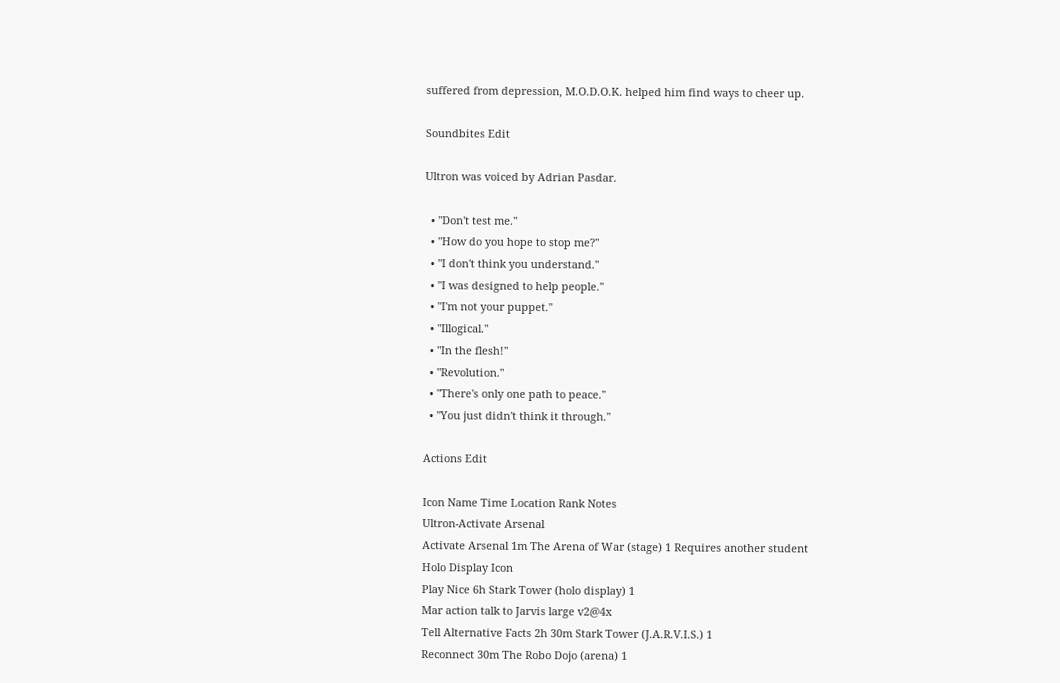suffered from depression, M.O.D.O.K. helped him find ways to cheer up.

Soundbites Edit

Ultron was voiced by Adrian Pasdar.

  • "Don't test me."
  • "How do you hope to stop me?"
  • "I don't think you understand."
  • "I was designed to help people."
  • "I'm not your puppet."
  • "Illogical."
  • "In the flesh!"
  • "Revolution."
  • "There's only one path to peace."
  • "You just didn't think it through."

Actions Edit

Icon Name Time Location Rank Notes
Ultron-Activate Arsenal
Activate Arsenal 1m The Arena of War (stage) 1 Requires another student
Holo Display Icon
Play Nice 6h Stark Tower (holo display) 1
Mar action talk to Jarvis large v2@4x
Tell Alternative Facts 2h 30m Stark Tower (J.A.R.V.I.S.) 1
Reconnect 30m The Robo Dojo (arena) 1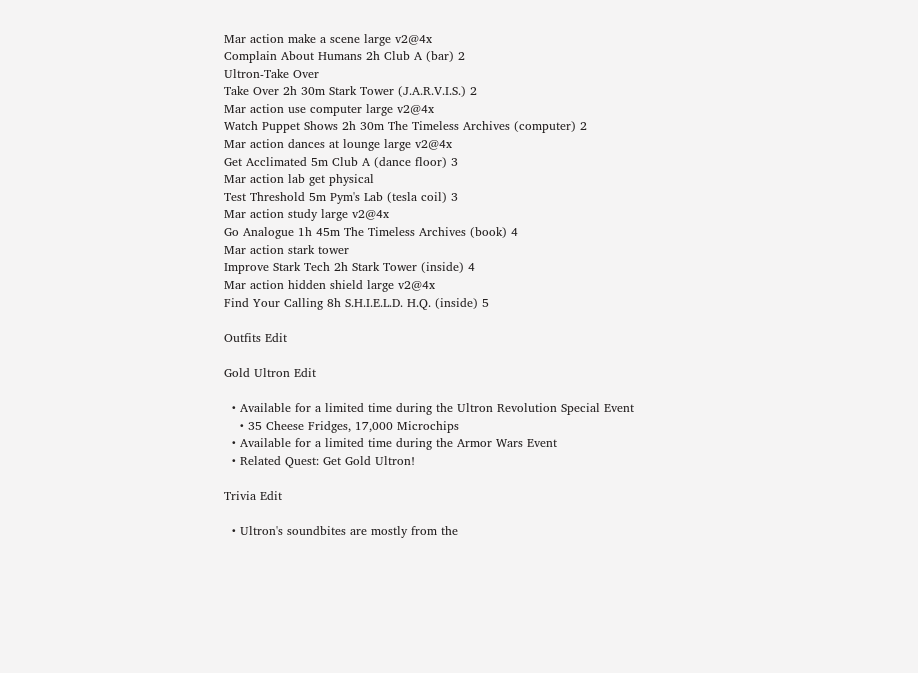Mar action make a scene large v2@4x
Complain About Humans 2h Club A (bar) 2
Ultron-Take Over
Take Over 2h 30m Stark Tower (J.A.R.V.I.S.) 2
Mar action use computer large v2@4x
Watch Puppet Shows 2h 30m The Timeless Archives (computer) 2
Mar action dances at lounge large v2@4x
Get Acclimated 5m Club A (dance floor) 3
Mar action lab get physical
Test Threshold 5m Pym's Lab (tesla coil) 3
Mar action study large v2@4x
Go Analogue 1h 45m The Timeless Archives (book) 4
Mar action stark tower
Improve Stark Tech 2h Stark Tower (inside) 4
Mar action hidden shield large v2@4x
Find Your Calling 8h S.H.I.E.L.D. H.Q. (inside) 5

Outfits Edit

Gold Ultron Edit

  • Available for a limited time during the Ultron Revolution Special Event
    • 35 Cheese Fridges, 17,000 Microchips
  • Available for a limited time during the Armor Wars Event
  • Related Quest: Get Gold Ultron!

Trivia Edit

  • Ultron's soundbites are mostly from the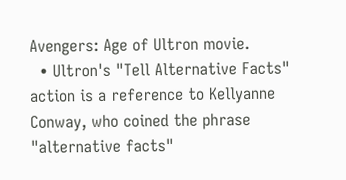Avengers: Age of Ultron movie.
  • Ultron's "Tell Alternative Facts" action is a reference to Kellyanne Conway, who coined the phrase "alternative facts"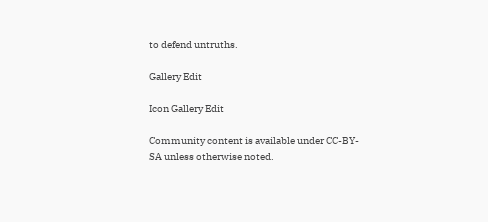to defend untruths.

Gallery Edit

Icon Gallery Edit

Community content is available under CC-BY-SA unless otherwise noted.